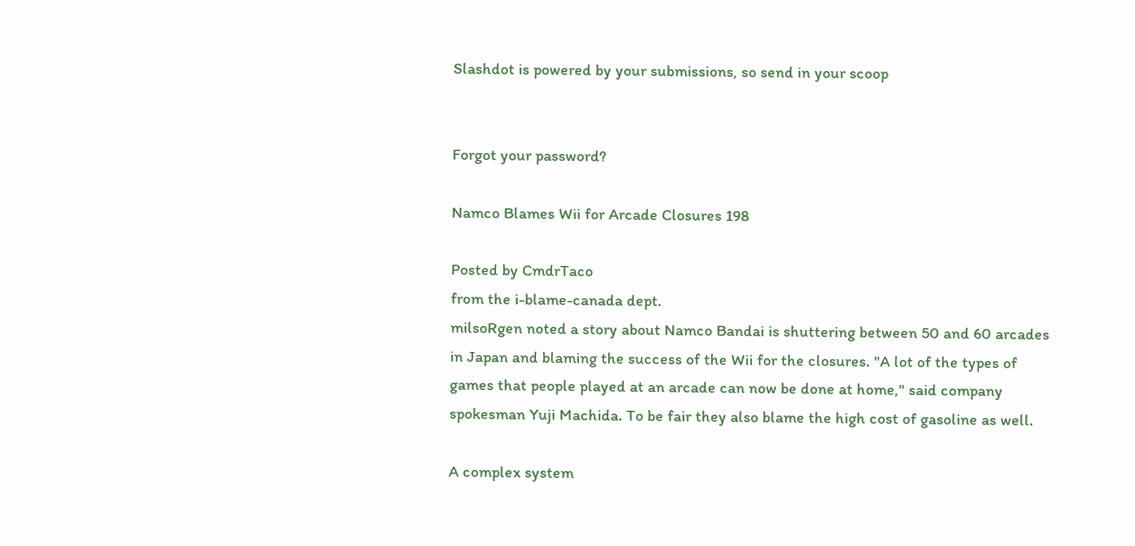Slashdot is powered by your submissions, so send in your scoop


Forgot your password?

Namco Blames Wii for Arcade Closures 198

Posted by CmdrTaco
from the i-blame-canada dept.
milsoRgen noted a story about Namco Bandai is shuttering between 50 and 60 arcades in Japan and blaming the success of the Wii for the closures. "A lot of the types of games that people played at an arcade can now be done at home," said company spokesman Yuji Machida. To be fair they also blame the high cost of gasoline as well.

A complex system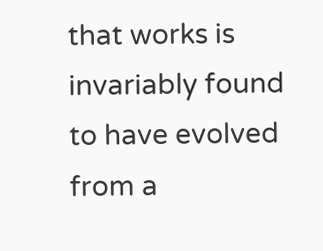that works is invariably found to have evolved from a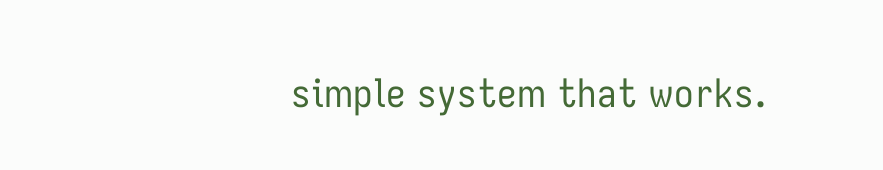simple system that works.